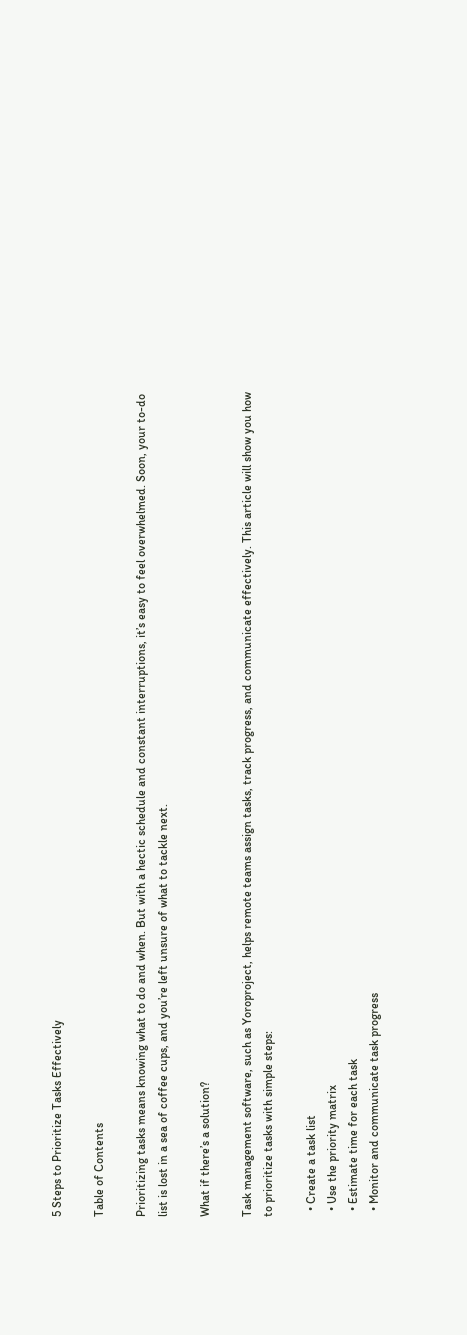5 Steps to Prioritize Tasks Effectively

Table of Contents

Prioritizing tasks means knowing what to do and when. But with a hectic schedule and constant interruptions, it’s easy to feel overwhelmed. Soon, your to-do list is lost in a sea of coffee cups, and you’re left unsure of what to tackle next.

What if there’s a solution?

Task management software, such as Yoroproject, helps remote teams assign tasks, track progress, and communicate effectively. This article will show you how to prioritize tasks with simple steps:

  • Create a task list
  • Use the priority matrix
  • Estimate time for each task
  • Monitor and communicate task progress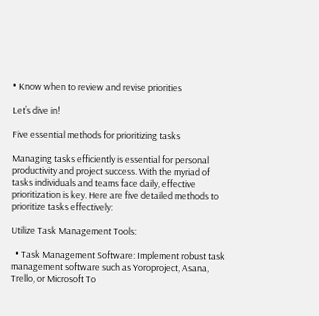• Know when to review and revise priorities

Let’s dive in!

Five essential methods for prioritizing tasks

Managing tasks efficiently is essential for personal productivity and project success. With the myriad of tasks individuals and teams face daily, effective prioritization is key. Here are five detailed methods to prioritize tasks effectively:

Utilize Task Management Tools:

  • Task Management Software: Implement robust task management software such as Yoroproject, Asana, Trello, or Microsoft To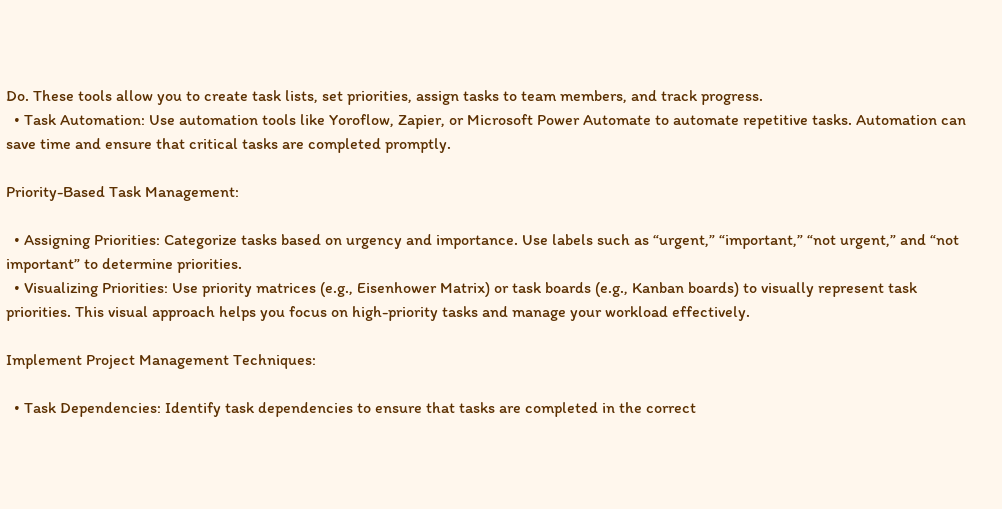Do. These tools allow you to create task lists, set priorities, assign tasks to team members, and track progress.
  • Task Automation: Use automation tools like Yoroflow, Zapier, or Microsoft Power Automate to automate repetitive tasks. Automation can save time and ensure that critical tasks are completed promptly.

Priority-Based Task Management:

  • Assigning Priorities: Categorize tasks based on urgency and importance. Use labels such as “urgent,” “important,” “not urgent,” and “not important” to determine priorities.
  • Visualizing Priorities: Use priority matrices (e.g., Eisenhower Matrix) or task boards (e.g., Kanban boards) to visually represent task priorities. This visual approach helps you focus on high-priority tasks and manage your workload effectively.

Implement Project Management Techniques:

  • Task Dependencies: Identify task dependencies to ensure that tasks are completed in the correct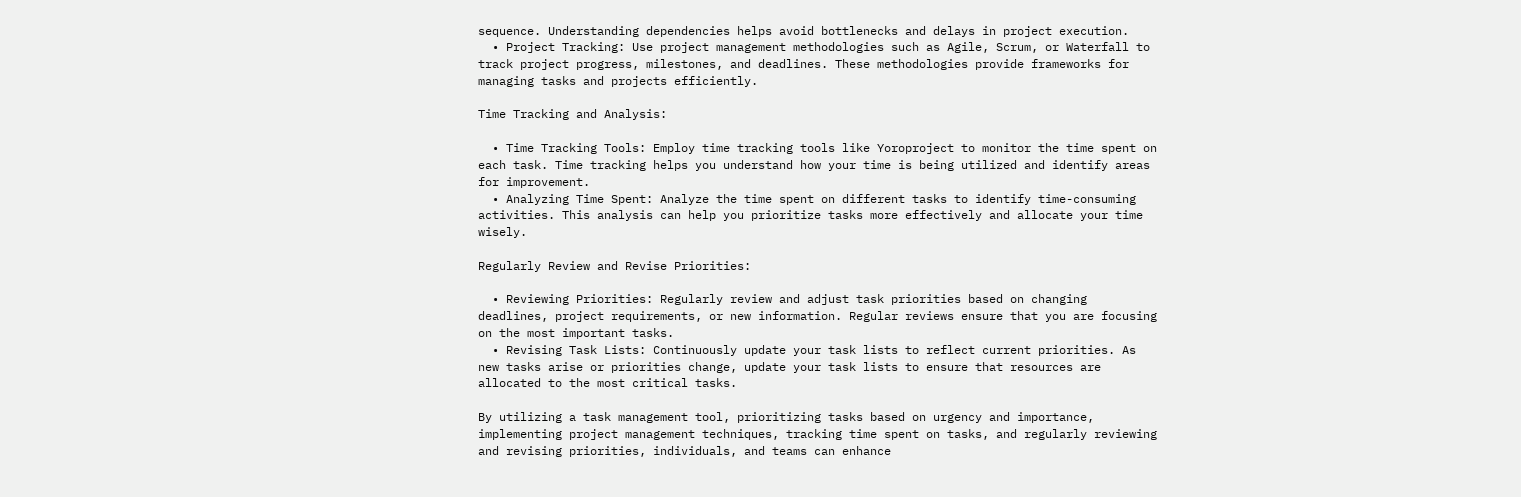sequence. Understanding dependencies helps avoid bottlenecks and delays in project execution.
  • Project Tracking: Use project management methodologies such as Agile, Scrum, or Waterfall to track project progress, milestones, and deadlines. These methodologies provide frameworks for managing tasks and projects efficiently.

Time Tracking and Analysis:

  • Time Tracking Tools: Employ time tracking tools like Yoroproject to monitor the time spent on each task. Time tracking helps you understand how your time is being utilized and identify areas for improvement.
  • Analyzing Time Spent: Analyze the time spent on different tasks to identify time-consuming activities. This analysis can help you prioritize tasks more effectively and allocate your time wisely.

Regularly Review and Revise Priorities:

  • Reviewing Priorities: Regularly review and adjust task priorities based on changing deadlines, project requirements, or new information. Regular reviews ensure that you are focusing on the most important tasks.
  • Revising Task Lists: Continuously update your task lists to reflect current priorities. As new tasks arise or priorities change, update your task lists to ensure that resources are allocated to the most critical tasks.

By utilizing a task management tool, prioritizing tasks based on urgency and importance, implementing project management techniques, tracking time spent on tasks, and regularly reviewing and revising priorities, individuals, and teams can enhance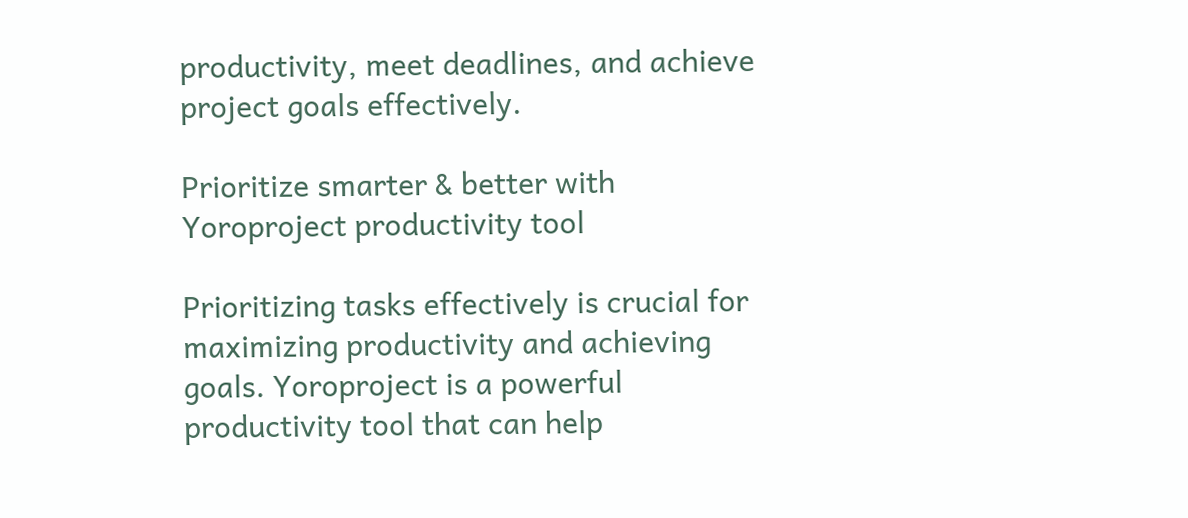productivity, meet deadlines, and achieve project goals effectively.

Prioritize smarter & better with Yoroproject productivity tool

Prioritizing tasks effectively is crucial for maximizing productivity and achieving goals. Yoroproject is a powerful productivity tool that can help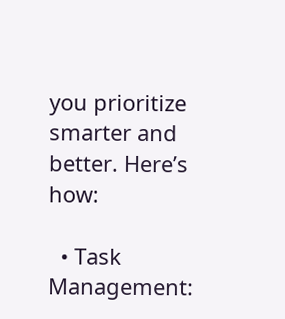you prioritize smarter and better. Here’s how:

  • Task Management: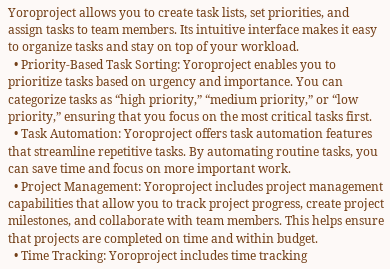Yoroproject allows you to create task lists, set priorities, and assign tasks to team members. Its intuitive interface makes it easy to organize tasks and stay on top of your workload.
  • Priority-Based Task Sorting: Yoroproject enables you to prioritize tasks based on urgency and importance. You can categorize tasks as “high priority,” “medium priority,” or “low priority,” ensuring that you focus on the most critical tasks first.
  • Task Automation: Yoroproject offers task automation features that streamline repetitive tasks. By automating routine tasks, you can save time and focus on more important work.
  • Project Management: Yoroproject includes project management capabilities that allow you to track project progress, create project milestones, and collaborate with team members. This helps ensure that projects are completed on time and within budget.
  • Time Tracking: Yoroproject includes time tracking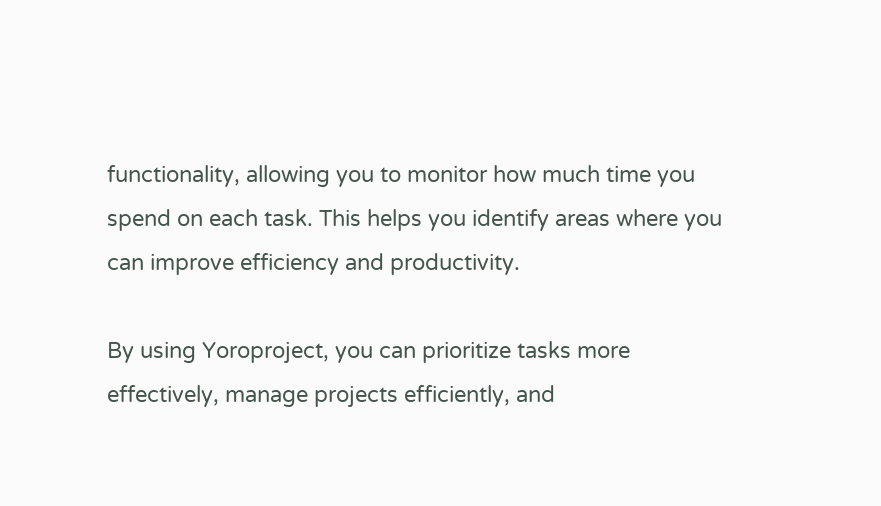functionality, allowing you to monitor how much time you spend on each task. This helps you identify areas where you can improve efficiency and productivity.

By using Yoroproject, you can prioritize tasks more effectively, manage projects efficiently, and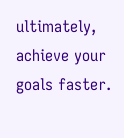ultimately, achieve your goals faster.